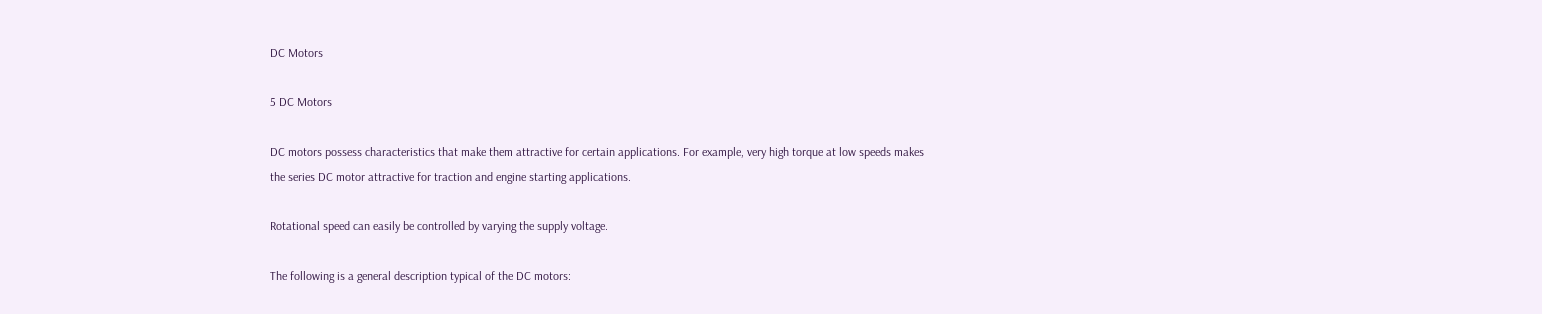DC Motors

5 DC Motors

DC motors possess characteristics that make them attractive for certain applications. For example, very high torque at low speeds makes the series DC motor attractive for traction and engine starting applications.

Rotational speed can easily be controlled by varying the supply voltage.

The following is a general description typical of the DC motors: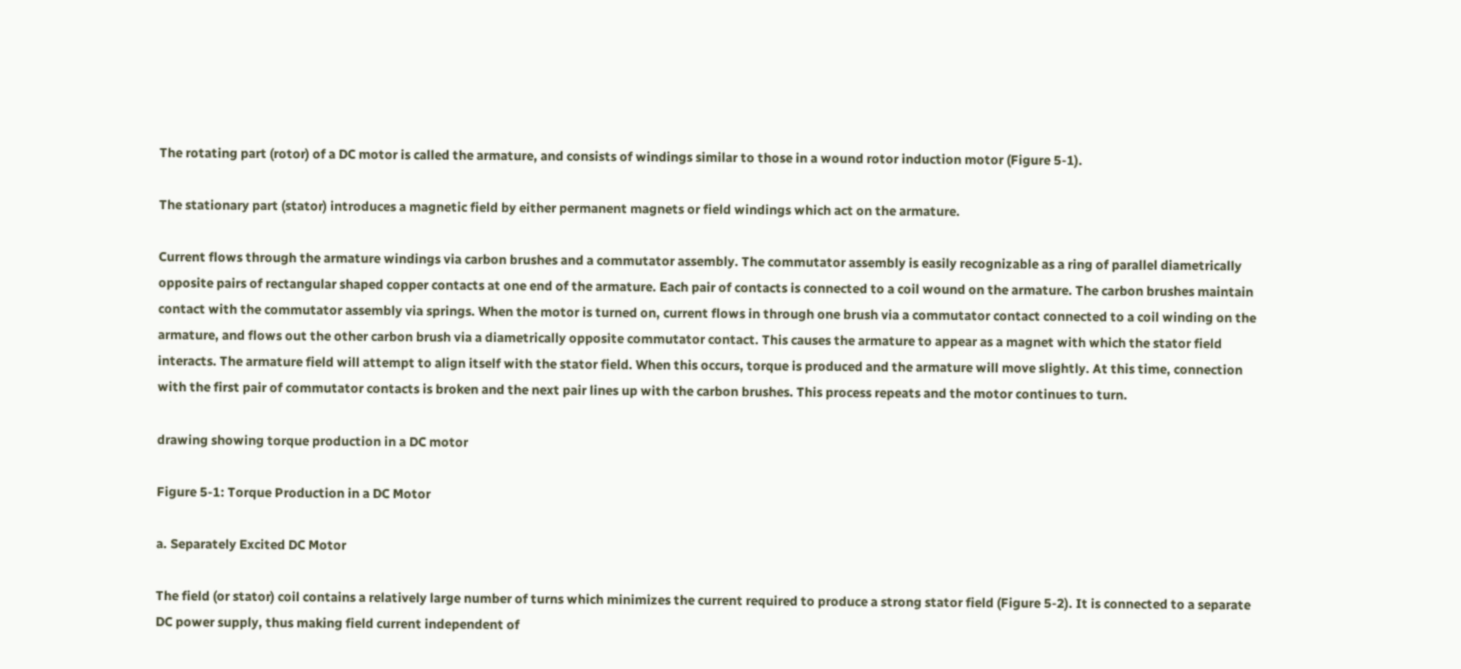The rotating part (rotor) of a DC motor is called the armature, and consists of windings similar to those in a wound rotor induction motor (Figure 5-1).

The stationary part (stator) introduces a magnetic field by either permanent magnets or field windings which act on the armature.

Current flows through the armature windings via carbon brushes and a commutator assembly. The commutator assembly is easily recognizable as a ring of parallel diametrically opposite pairs of rectangular shaped copper contacts at one end of the armature. Each pair of contacts is connected to a coil wound on the armature. The carbon brushes maintain contact with the commutator assembly via springs. When the motor is turned on, current flows in through one brush via a commutator contact connected to a coil winding on the armature, and flows out the other carbon brush via a diametrically opposite commutator contact. This causes the armature to appear as a magnet with which the stator field interacts. The armature field will attempt to align itself with the stator field. When this occurs, torque is produced and the armature will move slightly. At this time, connection with the first pair of commutator contacts is broken and the next pair lines up with the carbon brushes. This process repeats and the motor continues to turn.

drawing showing torque production in a DC motor

Figure 5-1: Torque Production in a DC Motor

a. Separately Excited DC Motor

The field (or stator) coil contains a relatively large number of turns which minimizes the current required to produce a strong stator field (Figure 5-2). It is connected to a separate DC power supply, thus making field current independent of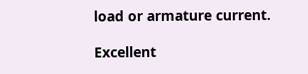load or armature current.

Excellent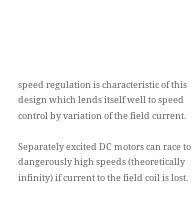speed regulation is characteristic of this design which lends itself well to speed control by variation of the field current.

Separately excited DC motors can race to dangerously high speeds (theoretically infinity) if current to the field coil is lost.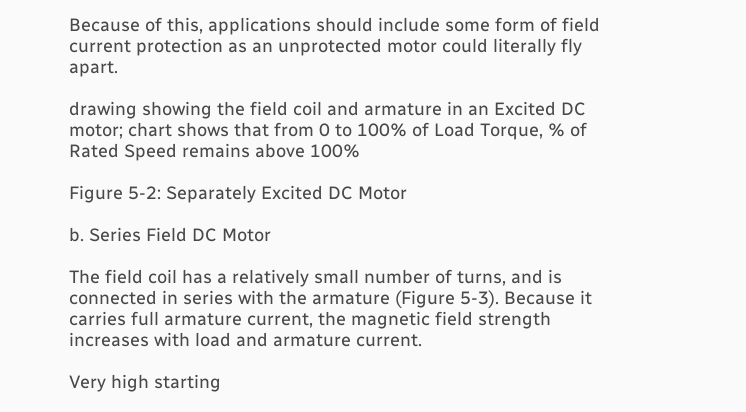Because of this, applications should include some form of field current protection as an unprotected motor could literally fly apart.

drawing showing the field coil and armature in an Excited DC motor; chart shows that from 0 to 100% of Load Torque, % of Rated Speed remains above 100%

Figure 5-2: Separately Excited DC Motor

b. Series Field DC Motor

The field coil has a relatively small number of turns, and is connected in series with the armature (Figure 5-3). Because it carries full armature current, the magnetic field strength increases with load and armature current.

Very high starting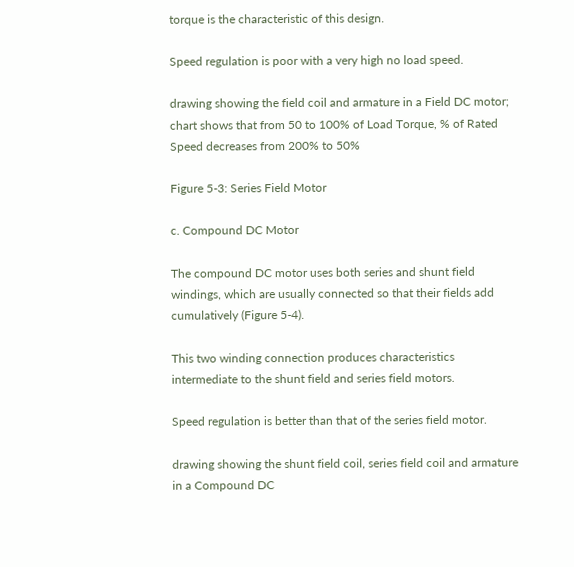torque is the characteristic of this design.

Speed regulation is poor with a very high no load speed.

drawing showing the field coil and armature in a Field DC motor; chart shows that from 50 to 100% of Load Torque, % of Rated Speed decreases from 200% to 50%

Figure 5-3: Series Field Motor

c. Compound DC Motor

The compound DC motor uses both series and shunt field windings, which are usually connected so that their fields add cumulatively (Figure 5-4).

This two winding connection produces characteristics intermediate to the shunt field and series field motors.

Speed regulation is better than that of the series field motor.

drawing showing the shunt field coil, series field coil and armature in a Compound DC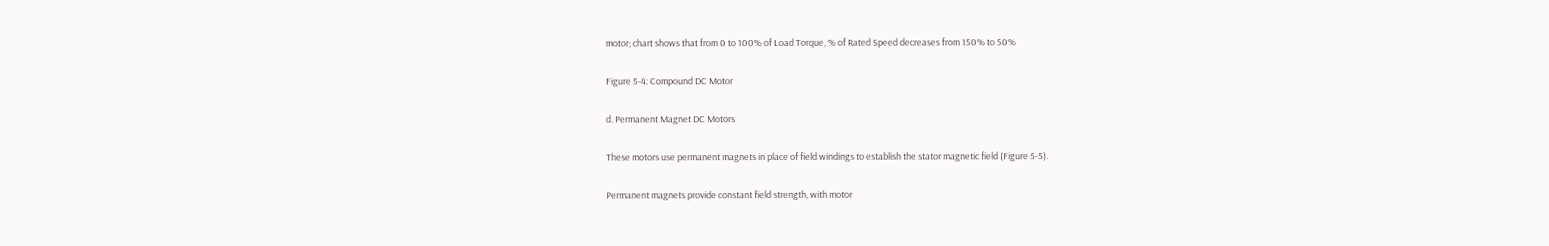motor; chart shows that from 0 to 100% of Load Torque, % of Rated Speed decreases from 150% to 50%

Figure 5-4: Compound DC Motor

d. Permanent Magnet DC Motors

These motors use permanent magnets in place of field windings to establish the stator magnetic field (Figure 5-5).

Permanent magnets provide constant field strength, with motor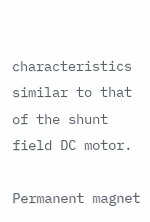characteristics similar to that of the shunt field DC motor.

Permanent magnet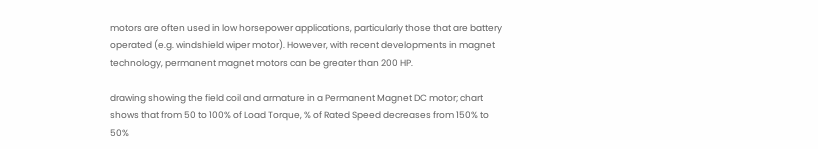motors are often used in low horsepower applications, particularly those that are battery operated (e.g. windshield wiper motor). However, with recent developments in magnet technology, permanent magnet motors can be greater than 200 HP.

drawing showing the field coil and armature in a Permanent Magnet DC motor; chart shows that from 50 to 100% of Load Torque, % of Rated Speed decreases from 150% to 50%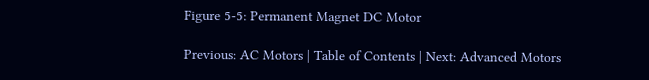Figure 5-5: Permanent Magnet DC Motor

Previous: AC Motors | Table of Contents | Next: Advanced Motors